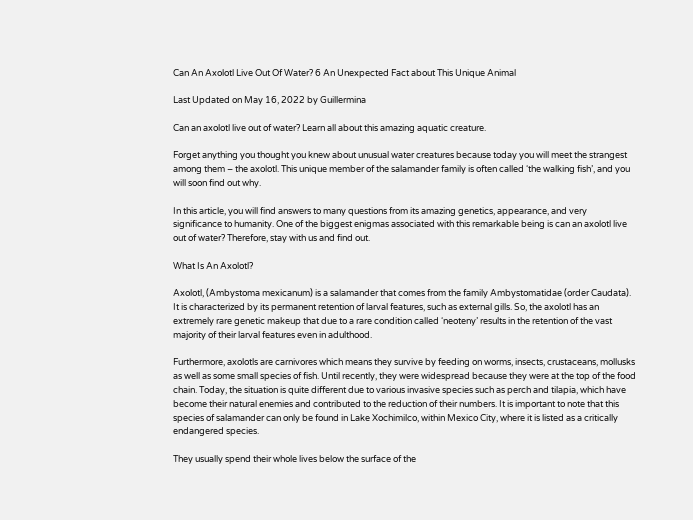Can An Axolotl Live Out Of Water? 6 An Unexpected Fact about This Unique Animal

Last Updated on May 16, 2022 by Guillermina

Can an axolotl live out of water? Learn all about this amazing aquatic creature.

Forget anything you thought you knew about unusual water creatures because today you will meet the strangest among them – the axolotl. This unique member of the salamander family is often called ‘the walking fish’, and you will soon find out why.

In this article, you will find answers to many questions from its amazing genetics, appearance, and very significance to humanity. One of the biggest enigmas associated with this remarkable being is can an axolotl live out of water? Therefore, stay with us and find out.

What Is An Axolotl?

Axolotl, (Ambystoma mexicanum) is a salamander that comes from the family Ambystomatidae (order Caudata). It is characterized by its permanent retention of larval features, such as external gills. So, the axolotl has an extremely rare genetic makeup that due to a rare condition called ‘neoteny’ results in the retention of the vast majority of their larval features even in adulthood.

Furthermore, axolotls are carnivores which means they survive by feeding on worms, insects, crustaceans, mollusks as well as some small species of fish. Until recently, they were widespread because they were at the top of the food chain. Today, the situation is quite different due to various invasive species such as perch and tilapia, which have become their natural enemies and contributed to the reduction of their numbers. It is important to note that this species of salamander can only be found in Lake Xochimilco, within Mexico City, where it is listed as a critically endangered species.

They usually spend their whole lives below the surface of the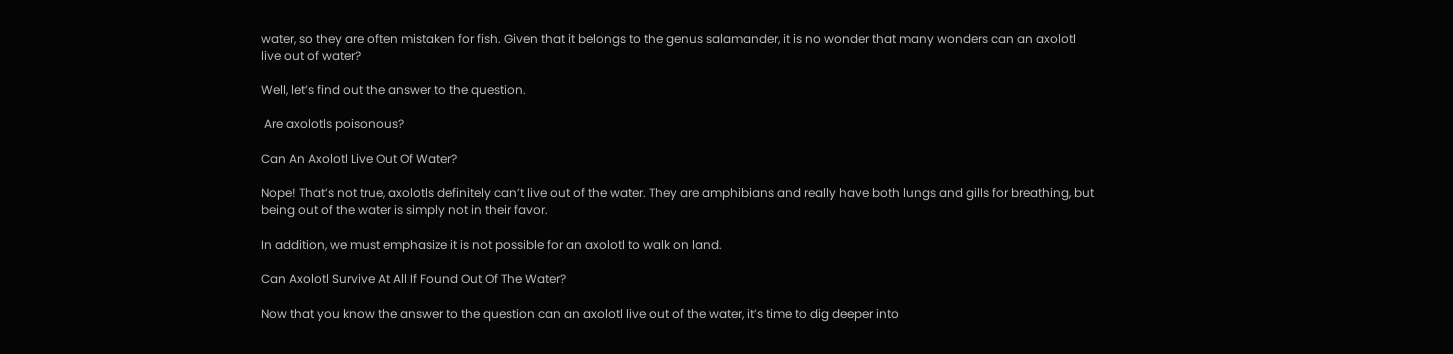water, so they are often mistaken for fish. Given that it belongs to the genus salamander, it is no wonder that many wonders can an axolotl live out of water?

Well, let’s find out the answer to the question.

 Are axolotls poisonous?

Can An Axolotl Live Out Of Water?

Nope! That’s not true, axolotls definitely can’t live out of the water. They are amphibians and really have both lungs and gills for breathing, but being out of the water is simply not in their favor.

In addition, we must emphasize it is not possible for an axolotl to walk on land.

Can Axolotl Survive At All If Found Out Of The Water?

Now that you know the answer to the question can an axolotl live out of the water, it’s time to dig deeper into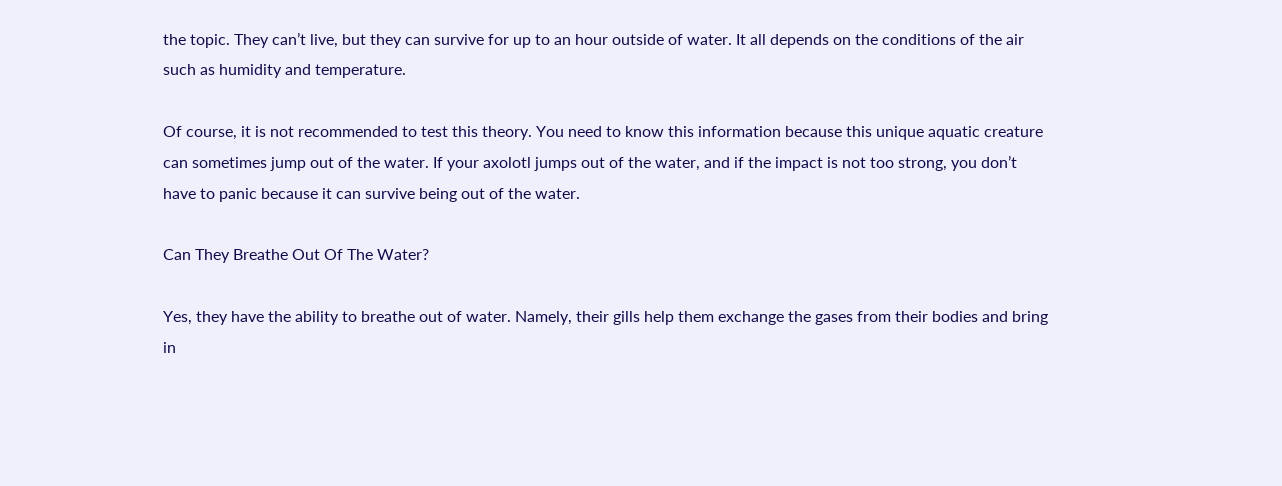the topic. They can’t live, but they can survive for up to an hour outside of water. It all depends on the conditions of the air such as humidity and temperature.

Of course, it is not recommended to test this theory. You need to know this information because this unique aquatic creature can sometimes jump out of the water. If your axolotl jumps out of the water, and if the impact is not too strong, you don’t have to panic because it can survive being out of the water.

Can They Breathe Out Of The Water?

Yes, they have the ability to breathe out of water. Namely, their gills help them exchange the gases from their bodies and bring in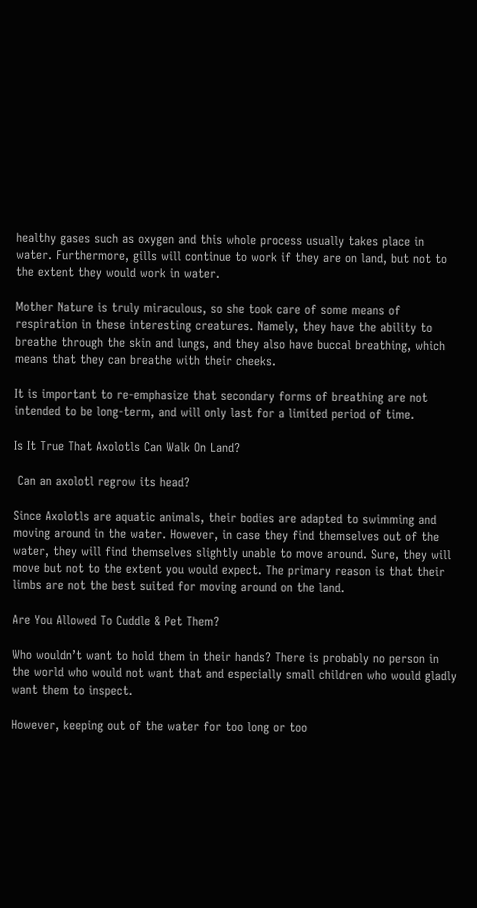healthy gases such as oxygen and this whole process usually takes place in water. Furthermore, gills will continue to work if they are on land, but not to the extent they would work in water.

Mother Nature is truly miraculous, so she took care of some means of respiration in these interesting creatures. Namely, they have the ability to breathe through the skin and lungs, and they also have buccal breathing, which means that they can breathe with their cheeks.

It is important to re-emphasize that secondary forms of breathing are not intended to be long-term, and will only last for a limited period of time.

Is It True That Axolotls Can Walk On Land?

 Can an axolotl regrow its head?

Since Axolotls are aquatic animals, their bodies are adapted to swimming and moving around in the water. However, in case they find themselves out of the water, they will find themselves slightly unable to move around. Sure, they will move but not to the extent you would expect. The primary reason is that their limbs are not the best suited for moving around on the land.

Are You Allowed To Cuddle & Pet Them?

Who wouldn’t want to hold them in their hands? There is probably no person in the world who would not want that and especially small children who would gladly want them to inspect.

However, keeping out of the water for too long or too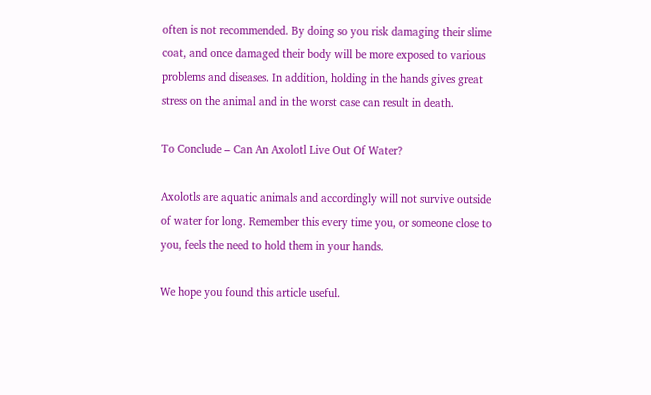often is not recommended. By doing so you risk damaging their slime coat, and once damaged their body will be more exposed to various problems and diseases. In addition, holding in the hands gives great stress on the animal and in the worst case can result in death.

To Conclude – Can An Axolotl Live Out Of Water?

Axolotls are aquatic animals and accordingly will not survive outside of water for long. Remember this every time you, or someone close to you, feels the need to hold them in your hands.

We hope you found this article useful.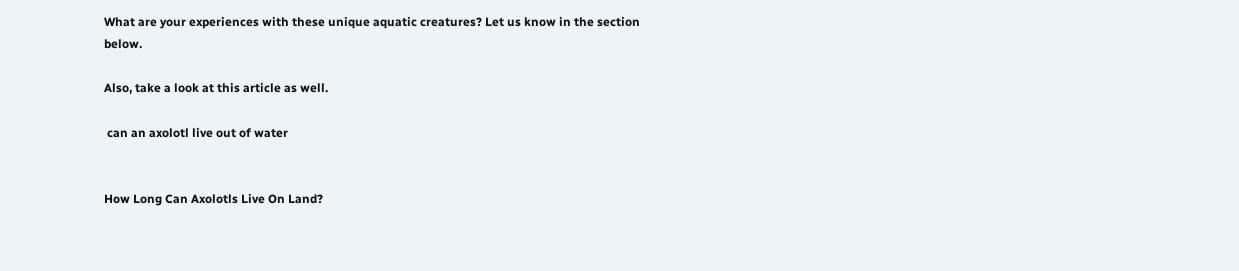What are your experiences with these unique aquatic creatures? Let us know in the section below.

Also, take a look at this article as well.

 can an axolotl live out of water


How Long Can Axolotls Live On Land?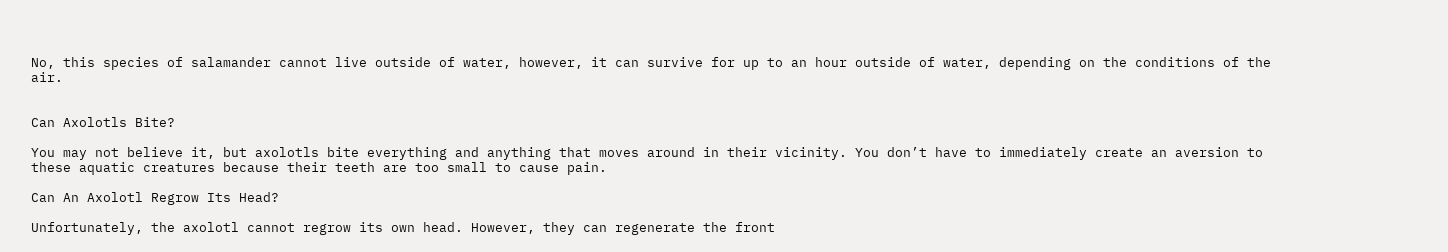No, this species of salamander cannot live outside of water, however, it can survive for up to an hour outside of water, depending on the conditions of the air.


Can Axolotls Bite?

You may not believe it, but axolotls bite everything and anything that moves around in their vicinity. You don’t have to immediately create an aversion to these aquatic creatures because their teeth are too small to cause pain.

Can An Axolotl Regrow Its Head?

Unfortunately, the axolotl cannot regrow its own head. However, they can regenerate the front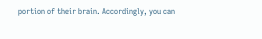portion of their brain. Accordingly, you can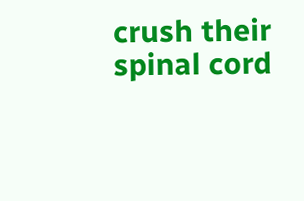crush their spinal cord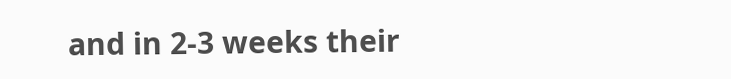and in 2-3 weeks their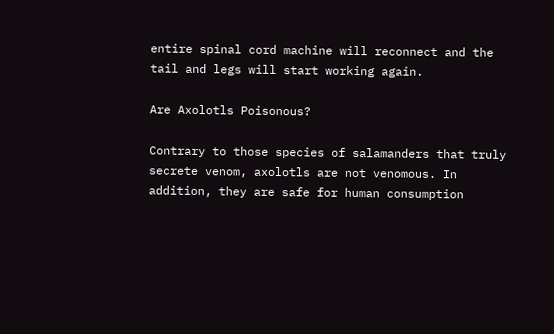entire spinal cord machine will reconnect and the tail and legs will start working again.

Are Axolotls Poisonous?

Contrary to those species of salamanders that truly secrete venom, axolotls are not venomous. In addition, they are safe for human consumption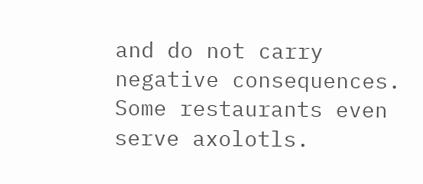and do not carry negative consequences. Some restaurants even serve axolotls.